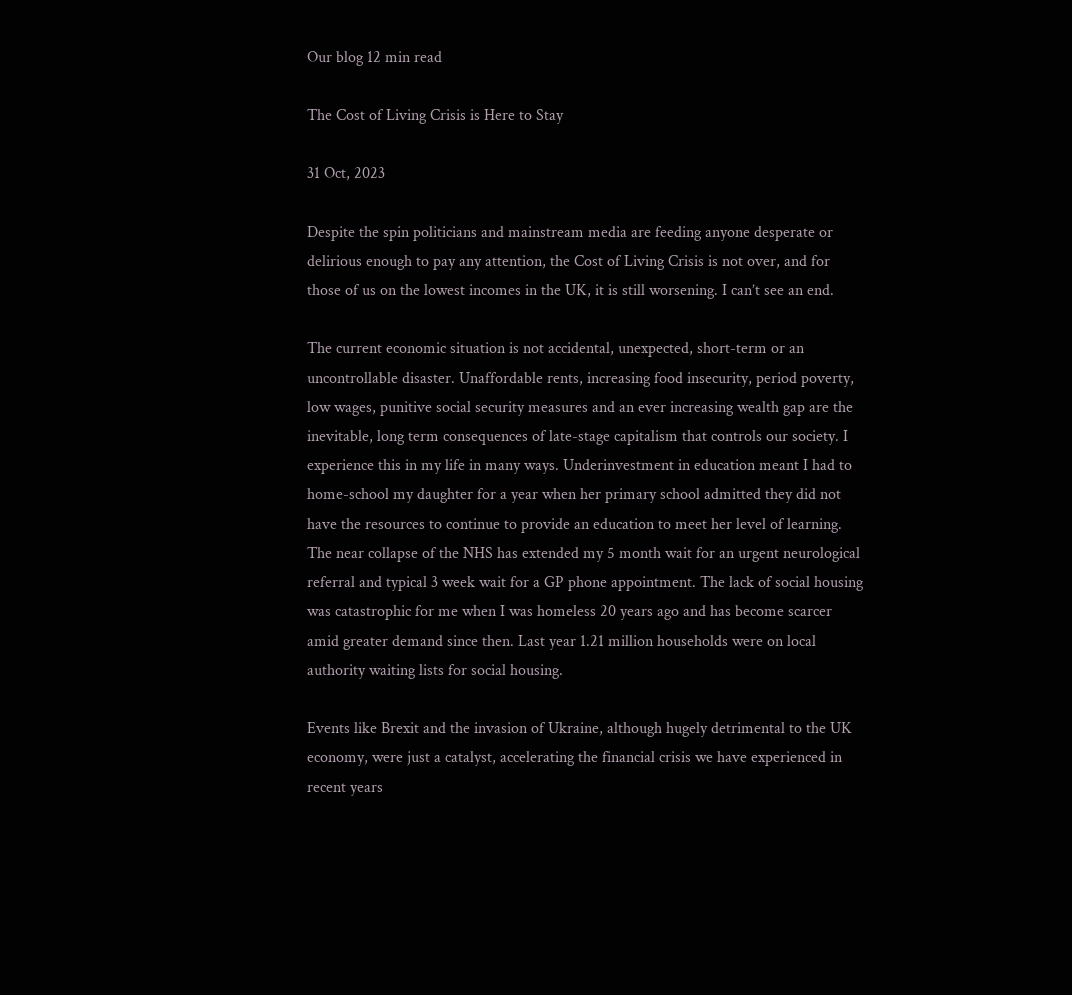Our blog 12 min read

The Cost of Living Crisis is Here to Stay

31 Oct, 2023

Despite the spin politicians and mainstream media are feeding anyone desperate or delirious enough to pay any attention, the Cost of Living Crisis is not over, and for those of us on the lowest incomes in the UK, it is still worsening. I can’t see an end.

The current economic situation is not accidental, unexpected, short-term or an uncontrollable disaster. Unaffordable rents, increasing food insecurity, period poverty, low wages, punitive social security measures and an ever increasing wealth gap are the inevitable, long term consequences of late-stage capitalism that controls our society. I experience this in my life in many ways. Underinvestment in education meant I had to home-school my daughter for a year when her primary school admitted they did not have the resources to continue to provide an education to meet her level of learning. The near collapse of the NHS has extended my 5 month wait for an urgent neurological referral and typical 3 week wait for a GP phone appointment. The lack of social housing was catastrophic for me when I was homeless 20 years ago and has become scarcer amid greater demand since then. Last year 1.21 million households were on local authority waiting lists for social housing.

Events like Brexit and the invasion of Ukraine, although hugely detrimental to the UK economy, were just a catalyst, accelerating the financial crisis we have experienced in recent years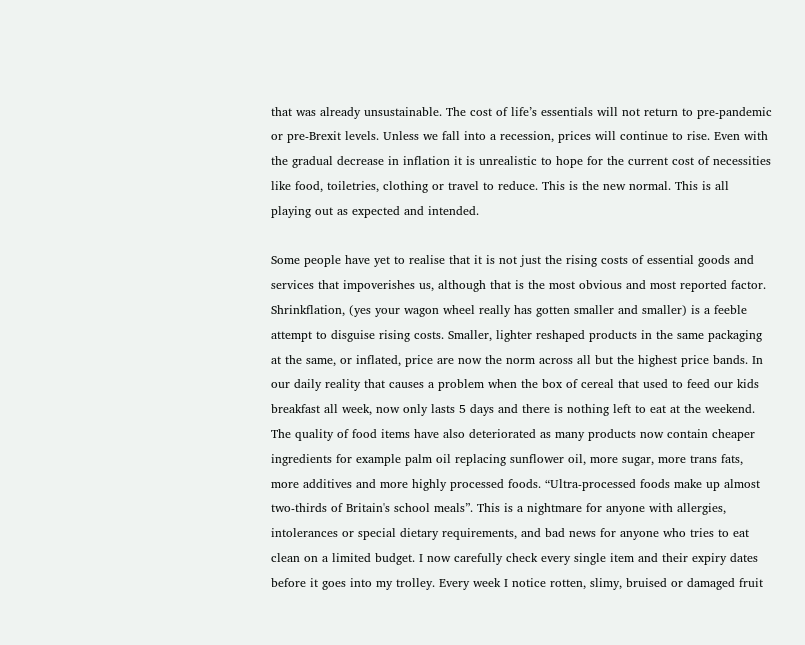that was already unsustainable. The cost of life’s essentials will not return to pre-pandemic or pre-Brexit levels. Unless we fall into a recession, prices will continue to rise. Even with the gradual decrease in inflation it is unrealistic to hope for the current cost of necessities like food, toiletries, clothing or travel to reduce. This is the new normal. This is all playing out as expected and intended.

Some people have yet to realise that it is not just the rising costs of essential goods and services that impoverishes us, although that is the most obvious and most reported factor. Shrinkflation, (yes your wagon wheel really has gotten smaller and smaller) is a feeble attempt to disguise rising costs. Smaller, lighter reshaped products in the same packaging at the same, or inflated, price are now the norm across all but the highest price bands. In our daily reality that causes a problem when the box of cereal that used to feed our kids breakfast all week, now only lasts 5 days and there is nothing left to eat at the weekend. The quality of food items have also deteriorated as many products now contain cheaper ingredients for example palm oil replacing sunflower oil, more sugar, more trans fats, more additives and more highly processed foods. “Ultra-processed foods make up almost two-thirds of Britain's school meals”. This is a nightmare for anyone with allergies, intolerances or special dietary requirements, and bad news for anyone who tries to eat clean on a limited budget. I now carefully check every single item and their expiry dates before it goes into my trolley. Every week I notice rotten, slimy, bruised or damaged fruit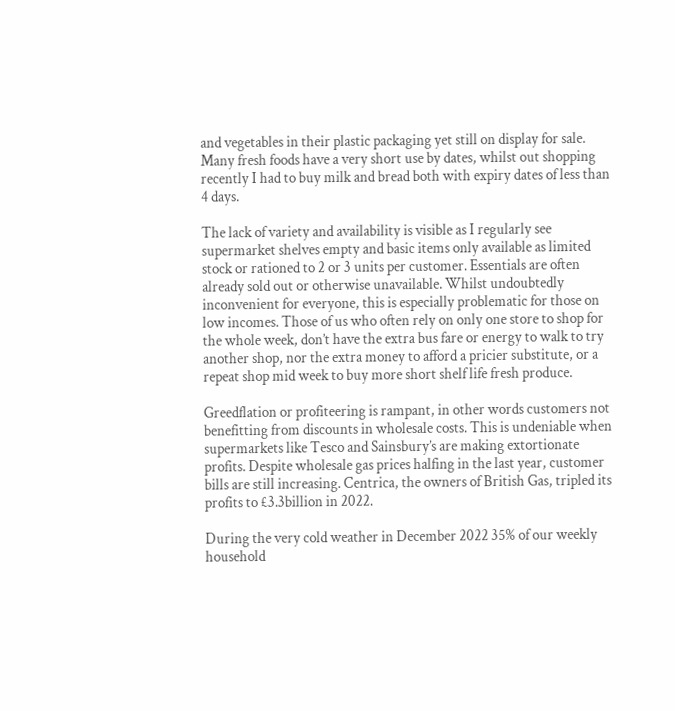and vegetables in their plastic packaging yet still on display for sale. Many fresh foods have a very short use by dates, whilst out shopping recently I had to buy milk and bread both with expiry dates of less than 4 days.

The lack of variety and availability is visible as I regularly see supermarket shelves empty and basic items only available as limited stock or rationed to 2 or 3 units per customer. Essentials are often already sold out or otherwise unavailable. Whilst undoubtedly inconvenient for everyone, this is especially problematic for those on low incomes. Those of us who often rely on only one store to shop for the whole week, don’t have the extra bus fare or energy to walk to try another shop, nor the extra money to afford a pricier substitute, or a repeat shop mid week to buy more short shelf life fresh produce.

Greedflation or profiteering is rampant, in other words customers not benefitting from discounts in wholesale costs. This is undeniable when supermarkets like Tesco and Sainsbury’s are making extortionate profits. Despite wholesale gas prices halfing in the last year, customer bills are still increasing. Centrica, the owners of British Gas, tripled its profits to £3.3billion in 2022.

During the very cold weather in December 2022 35% of our weekly household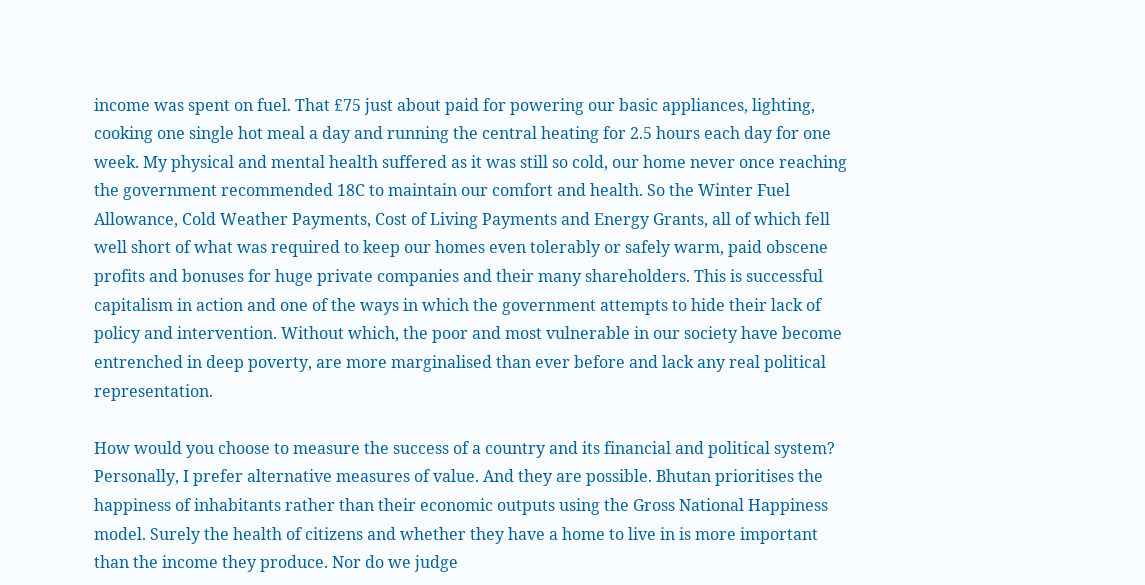income was spent on fuel. That £75 just about paid for powering our basic appliances, lighting, cooking one single hot meal a day and running the central heating for 2.5 hours each day for one week. My physical and mental health suffered as it was still so cold, our home never once reaching the government recommended 18C to maintain our comfort and health. So the Winter Fuel Allowance, Cold Weather Payments, Cost of Living Payments and Energy Grants, all of which fell well short of what was required to keep our homes even tolerably or safely warm, paid obscene profits and bonuses for huge private companies and their many shareholders. This is successful capitalism in action and one of the ways in which the government attempts to hide their lack of policy and intervention. Without which, the poor and most vulnerable in our society have become entrenched in deep poverty, are more marginalised than ever before and lack any real political representation.

How would you choose to measure the success of a country and its financial and political system? Personally, I prefer alternative measures of value. And they are possible. Bhutan prioritises the happiness of inhabitants rather than their economic outputs using the Gross National Happiness model. Surely the health of citizens and whether they have a home to live in is more important than the income they produce. Nor do we judge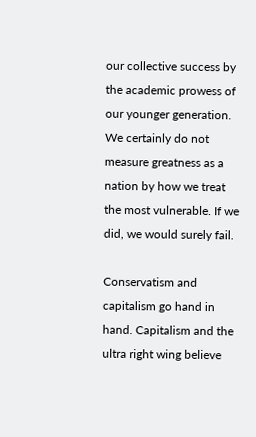our collective success by the academic prowess of our younger generation. We certainly do not measure greatness as a nation by how we treat the most vulnerable. If we did, we would surely fail.

Conservatism and capitalism go hand in hand. Capitalism and the ultra right wing believe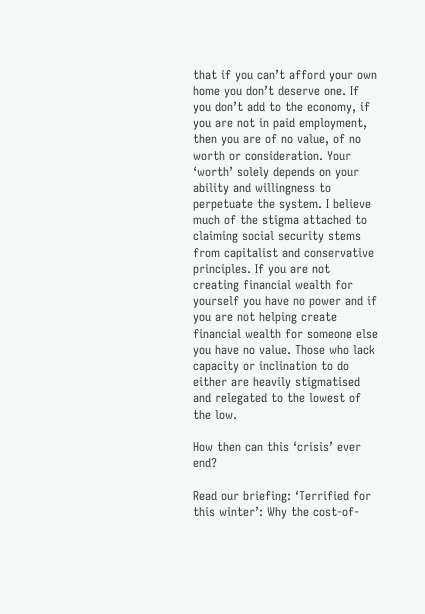that if you can’t afford your own home you don’t deserve one. If you don’t add to the economy, if you are not in paid employment, then you are of no value, of no worth or consideration. Your ‘worth’ solely depends on your ability and willingness to perpetuate the system. I believe much of the stigma attached to claiming social security stems from capitalist and conservative principles. If you are not creating financial wealth for yourself you have no power and if you are not helping create financial wealth for someone else you have no value. Those who lack capacity or inclination to do either are heavily stigmatised and relegated to the lowest of the low.

How then can this ‘crisis’ ever end?

Read our briefing: ‘Terrified for this winter’: Why the cost-of-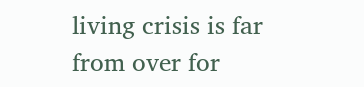living crisis is far from over for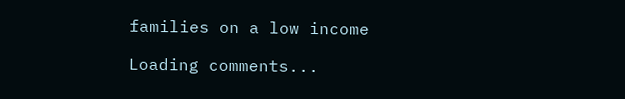families on a low income

Loading comments...